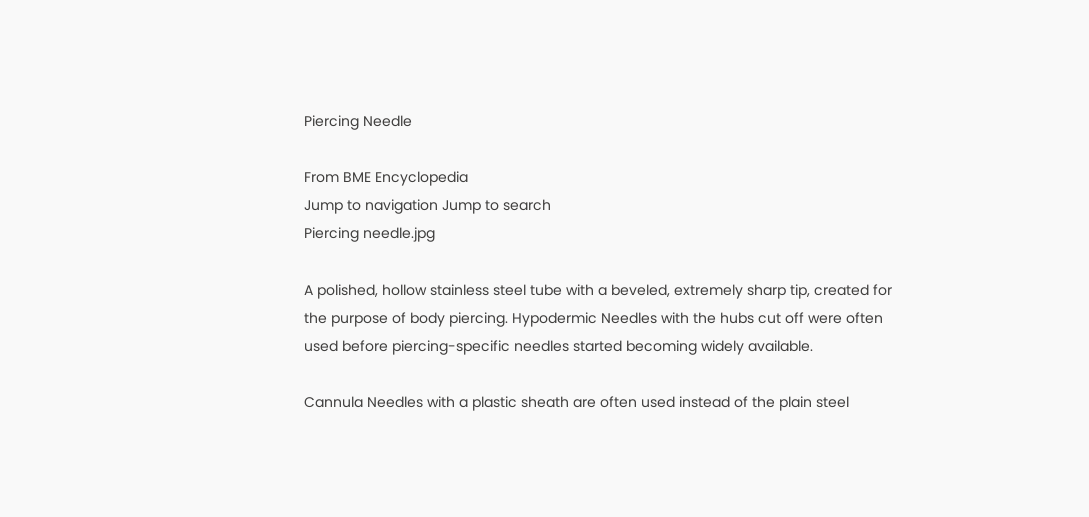Piercing Needle

From BME Encyclopedia
Jump to navigation Jump to search
Piercing needle.jpg

A polished, hollow stainless steel tube with a beveled, extremely sharp tip, created for the purpose of body piercing. Hypodermic Needles with the hubs cut off were often used before piercing-specific needles started becoming widely available.

Cannula Needles with a plastic sheath are often used instead of the plain steel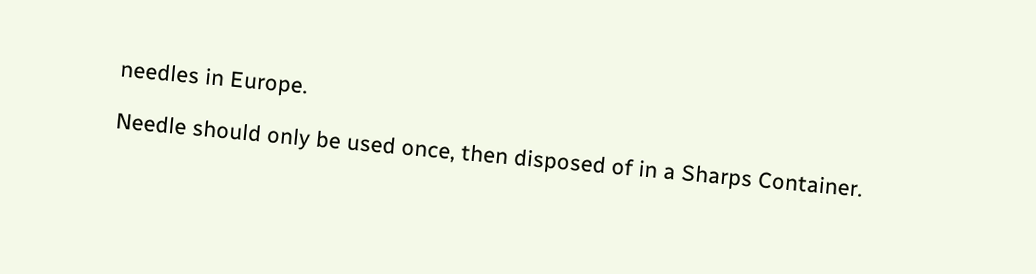needles in Europe.

Needle should only be used once, then disposed of in a Sharps Container.